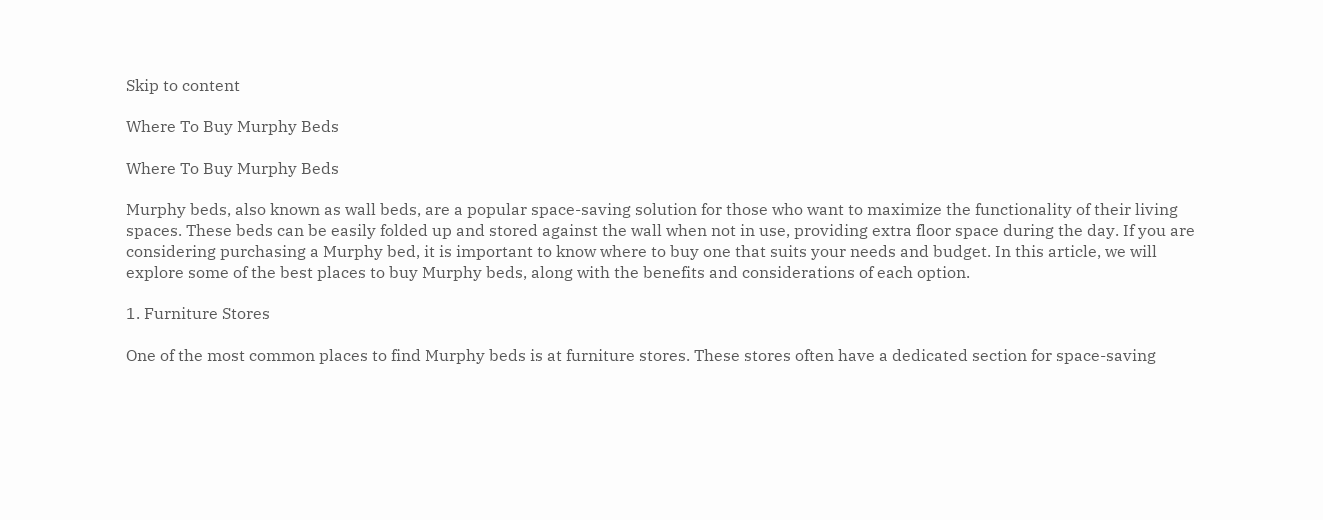Skip to content

Where To Buy Murphy Beds

Where To Buy Murphy Beds

Murphy beds, also known as wall beds, are a popular space-saving solution for those who want to maximize the functionality of their living spaces. These beds can be easily folded up and stored against the wall when not in use, providing extra floor space during the day. If you are considering purchasing a Murphy bed, it is important to know where to buy one that suits your needs and budget. In this article, we will explore some of the best places to buy Murphy beds, along with the benefits and considerations of each option.

1. Furniture Stores

One of the most common places to find Murphy beds is at furniture stores. These stores often have a dedicated section for space-saving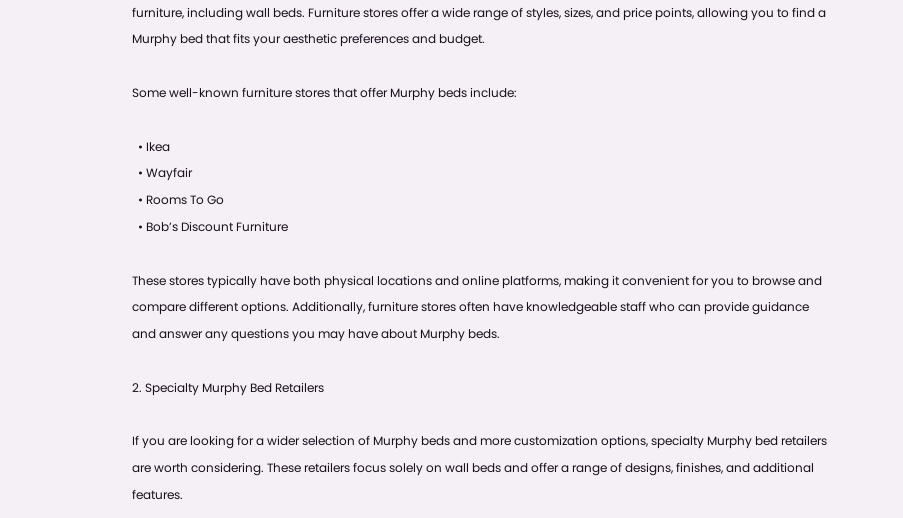furniture, including wall beds. Furniture stores offer a wide range of styles, sizes, and price points, allowing you to find a Murphy bed that fits your aesthetic preferences and budget.

Some well-known furniture stores that offer Murphy beds include:

  • Ikea
  • Wayfair
  • Rooms To Go
  • Bob’s Discount Furniture

These stores typically have both physical locations and online platforms, making it convenient for you to browse and compare different options. Additionally, furniture stores often have knowledgeable staff who can provide guidance and answer any questions you may have about Murphy beds.

2. Specialty Murphy Bed Retailers

If you are looking for a wider selection of Murphy beds and more customization options, specialty Murphy bed retailers are worth considering. These retailers focus solely on wall beds and offer a range of designs, finishes, and additional features.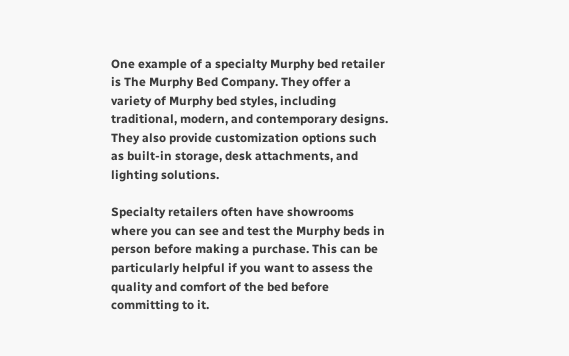One example of a specialty Murphy bed retailer is The Murphy Bed Company. They offer a variety of Murphy bed styles, including traditional, modern, and contemporary designs. They also provide customization options such as built-in storage, desk attachments, and lighting solutions.

Specialty retailers often have showrooms where you can see and test the Murphy beds in person before making a purchase. This can be particularly helpful if you want to assess the quality and comfort of the bed before committing to it.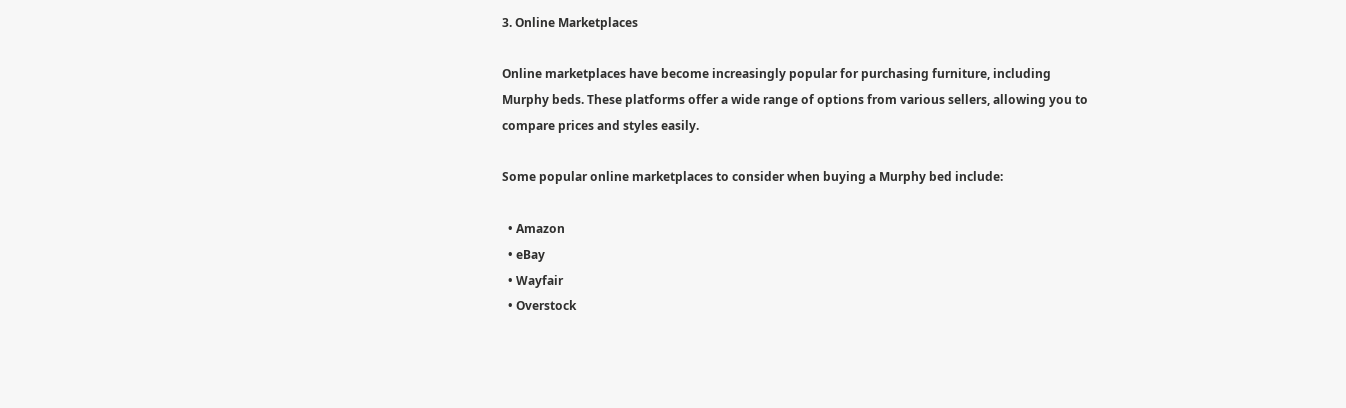3. Online Marketplaces

Online marketplaces have become increasingly popular for purchasing furniture, including Murphy beds. These platforms offer a wide range of options from various sellers, allowing you to compare prices and styles easily.

Some popular online marketplaces to consider when buying a Murphy bed include:

  • Amazon
  • eBay
  • Wayfair
  • Overstock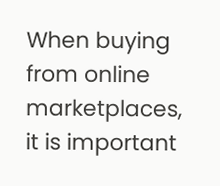When buying from online marketplaces, it is important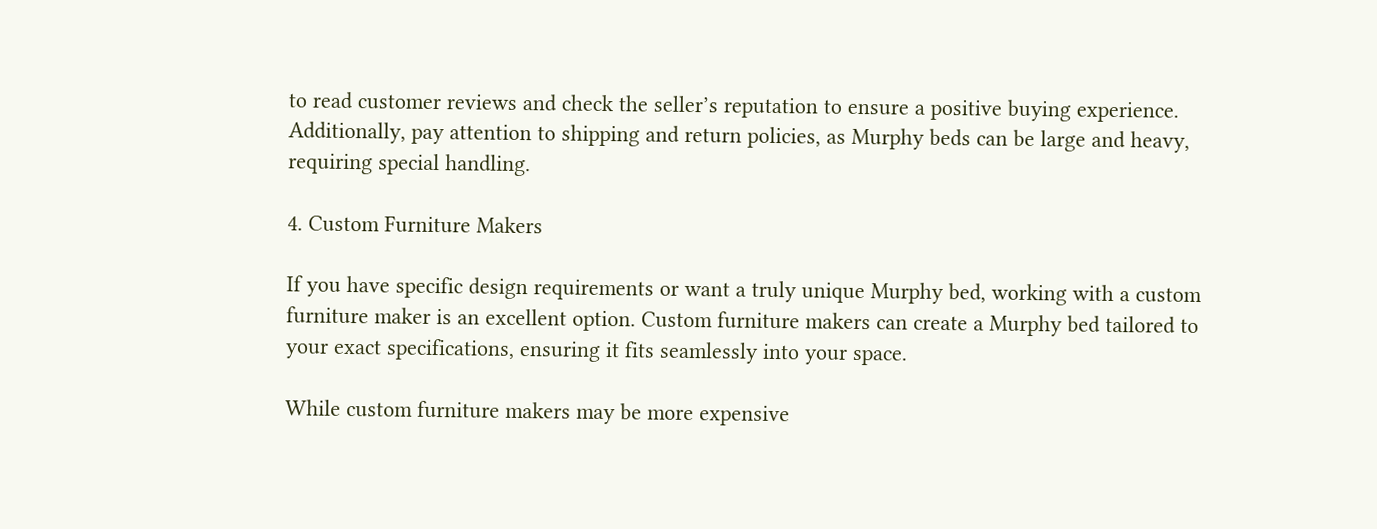to read customer reviews and check the seller’s reputation to ensure a positive buying experience. Additionally, pay attention to shipping and return policies, as Murphy beds can be large and heavy, requiring special handling.

4. Custom Furniture Makers

If you have specific design requirements or want a truly unique Murphy bed, working with a custom furniture maker is an excellent option. Custom furniture makers can create a Murphy bed tailored to your exact specifications, ensuring it fits seamlessly into your space.

While custom furniture makers may be more expensive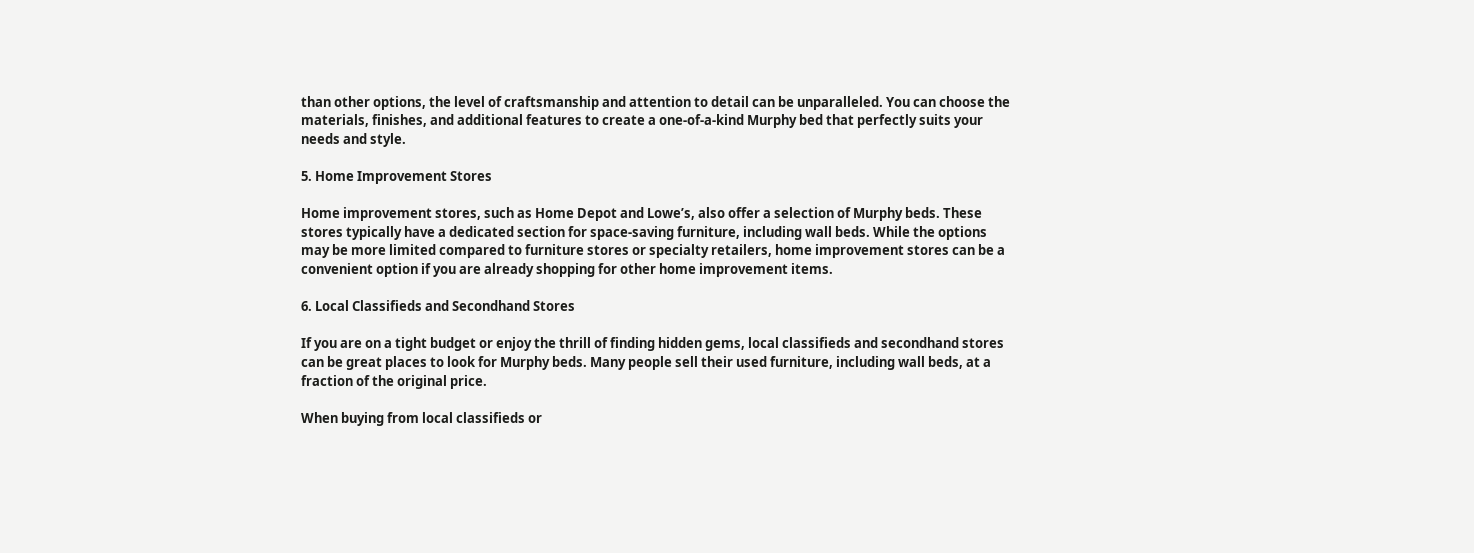than other options, the level of craftsmanship and attention to detail can be unparalleled. You can choose the materials, finishes, and additional features to create a one-of-a-kind Murphy bed that perfectly suits your needs and style.

5. Home Improvement Stores

Home improvement stores, such as Home Depot and Lowe’s, also offer a selection of Murphy beds. These stores typically have a dedicated section for space-saving furniture, including wall beds. While the options may be more limited compared to furniture stores or specialty retailers, home improvement stores can be a convenient option if you are already shopping for other home improvement items.

6. Local Classifieds and Secondhand Stores

If you are on a tight budget or enjoy the thrill of finding hidden gems, local classifieds and secondhand stores can be great places to look for Murphy beds. Many people sell their used furniture, including wall beds, at a fraction of the original price.

When buying from local classifieds or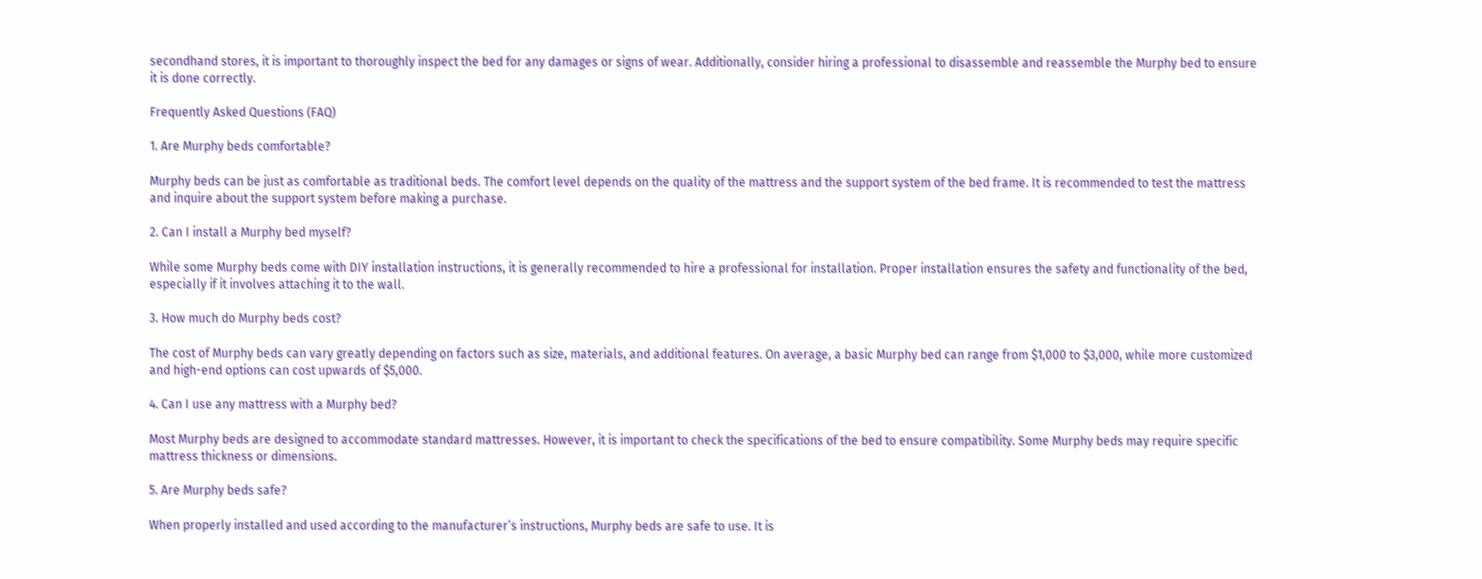secondhand stores, it is important to thoroughly inspect the bed for any damages or signs of wear. Additionally, consider hiring a professional to disassemble and reassemble the Murphy bed to ensure it is done correctly.

Frequently Asked Questions (FAQ)

1. Are Murphy beds comfortable?

Murphy beds can be just as comfortable as traditional beds. The comfort level depends on the quality of the mattress and the support system of the bed frame. It is recommended to test the mattress and inquire about the support system before making a purchase.

2. Can I install a Murphy bed myself?

While some Murphy beds come with DIY installation instructions, it is generally recommended to hire a professional for installation. Proper installation ensures the safety and functionality of the bed, especially if it involves attaching it to the wall.

3. How much do Murphy beds cost?

The cost of Murphy beds can vary greatly depending on factors such as size, materials, and additional features. On average, a basic Murphy bed can range from $1,000 to $3,000, while more customized and high-end options can cost upwards of $5,000.

4. Can I use any mattress with a Murphy bed?

Most Murphy beds are designed to accommodate standard mattresses. However, it is important to check the specifications of the bed to ensure compatibility. Some Murphy beds may require specific mattress thickness or dimensions.

5. Are Murphy beds safe?

When properly installed and used according to the manufacturer’s instructions, Murphy beds are safe to use. It is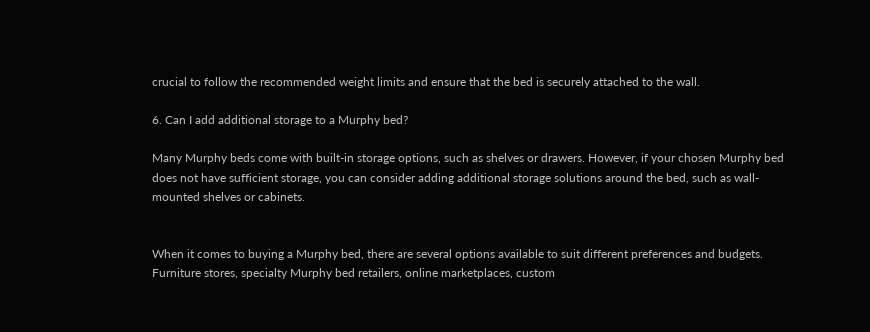crucial to follow the recommended weight limits and ensure that the bed is securely attached to the wall.

6. Can I add additional storage to a Murphy bed?

Many Murphy beds come with built-in storage options, such as shelves or drawers. However, if your chosen Murphy bed does not have sufficient storage, you can consider adding additional storage solutions around the bed, such as wall-mounted shelves or cabinets.


When it comes to buying a Murphy bed, there are several options available to suit different preferences and budgets. Furniture stores, specialty Murphy bed retailers, online marketplaces, custom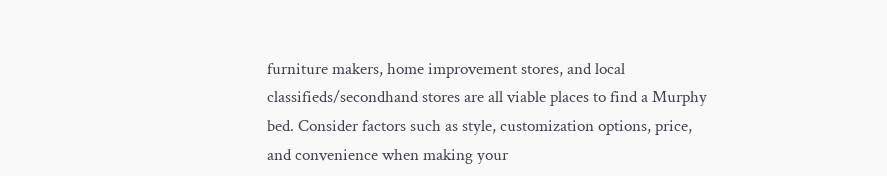furniture makers, home improvement stores, and local classifieds/secondhand stores are all viable places to find a Murphy bed. Consider factors such as style, customization options, price, and convenience when making your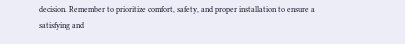decision. Remember to prioritize comfort, safety, and proper installation to ensure a satisfying and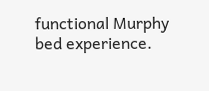functional Murphy bed experience.